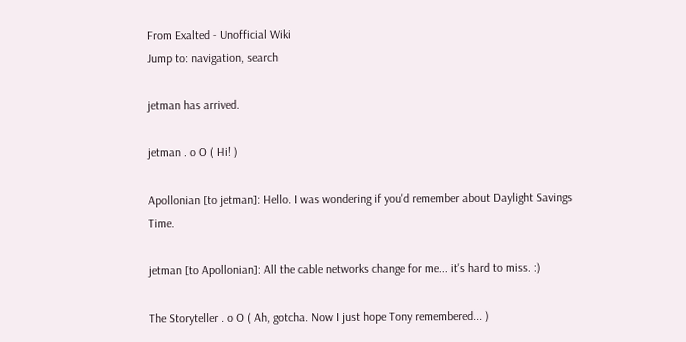From Exalted - Unofficial Wiki
Jump to: navigation, search

jetman has arrived.

jetman . o O ( Hi! )

Apollonian [to jetman]: Hello. I was wondering if you'd remember about Daylight Savings Time.

jetman [to Apollonian]: All the cable networks change for me... it's hard to miss. :)

The Storyteller . o O ( Ah, gotcha. Now I just hope Tony remembered... )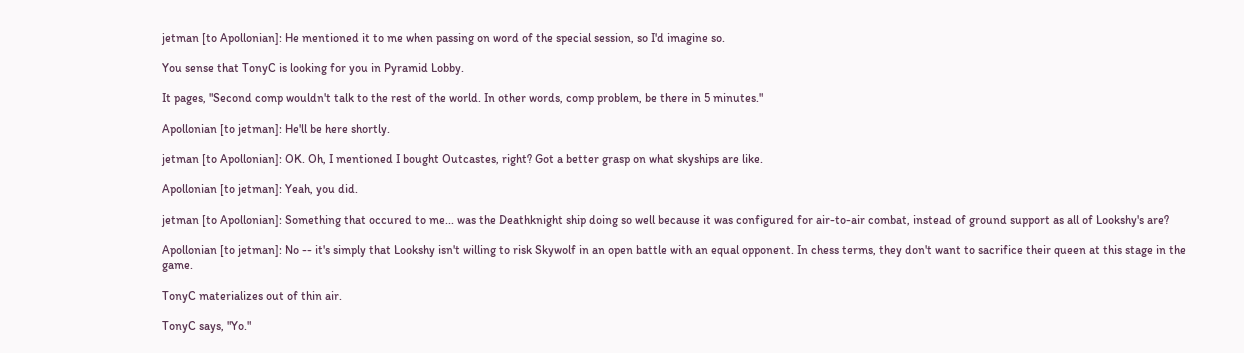jetman [to Apollonian]: He mentioned it to me when passing on word of the special session, so I'd imagine so.

You sense that TonyC is looking for you in Pyramid Lobby.

It pages, "Second comp wouldn't talk to the rest of the world. In other words, comp problem, be there in 5 minutes."

Apollonian [to jetman]: He'll be here shortly.

jetman [to Apollonian]: OK. Oh, I mentioned I bought Outcastes, right? Got a better grasp on what skyships are like.

Apollonian [to jetman]: Yeah, you did.

jetman [to Apollonian]: Something that occured to me... was the Deathknight ship doing so well because it was configured for air-to-air combat, instead of ground support as all of Lookshy's are?

Apollonian [to jetman]: No -- it's simply that Lookshy isn't willing to risk Skywolf in an open battle with an equal opponent. In chess terms, they don't want to sacrifice their queen at this stage in the game.

TonyC materializes out of thin air.

TonyC says, "Yo."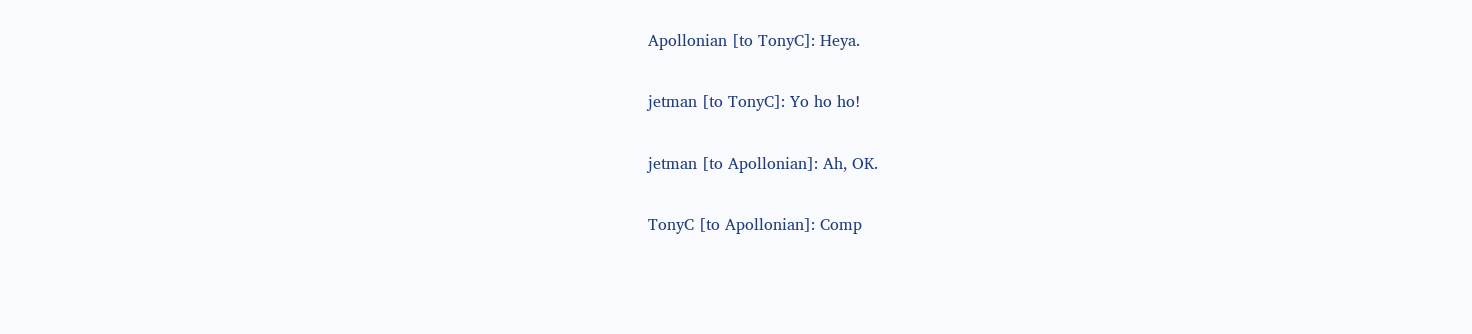Apollonian [to TonyC]: Heya.

jetman [to TonyC]: Yo ho ho!

jetman [to Apollonian]: Ah, OK.

TonyC [to Apollonian]: Comp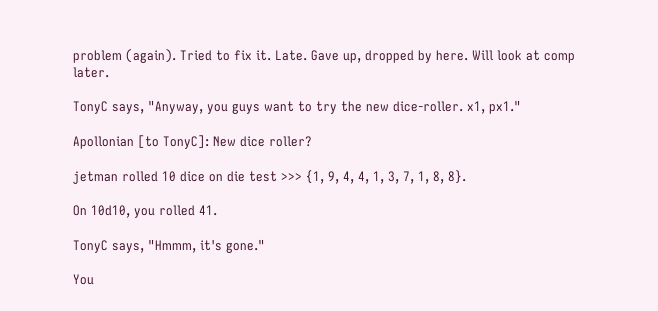problem (again). Tried to fix it. Late. Gave up, dropped by here. Will look at comp later.

TonyC says, "Anyway, you guys want to try the new dice-roller. x1, px1."

Apollonian [to TonyC]: New dice roller?

jetman rolled 10 dice on die test >>> {1, 9, 4, 4, 1, 3, 7, 1, 8, 8}.

On 10d10, you rolled 41.

TonyC says, "Hmmm, it's gone."

You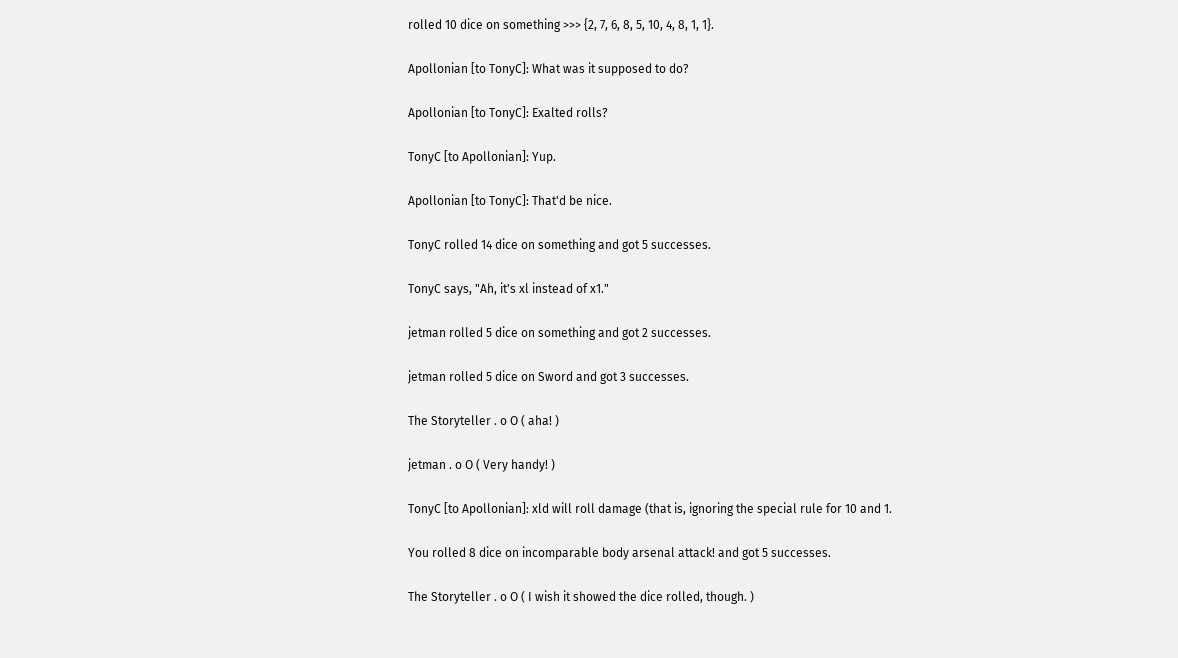rolled 10 dice on something >>> {2, 7, 6, 8, 5, 10, 4, 8, 1, 1}.

Apollonian [to TonyC]: What was it supposed to do?

Apollonian [to TonyC]: Exalted rolls?

TonyC [to Apollonian]: Yup.

Apollonian [to TonyC]: That'd be nice.

TonyC rolled 14 dice on something and got 5 successes.

TonyC says, "Ah, it's xl instead of x1."

jetman rolled 5 dice on something and got 2 successes.

jetman rolled 5 dice on Sword and got 3 successes.

The Storyteller . o O ( aha! )

jetman . o O ( Very handy! )

TonyC [to Apollonian]: xld will roll damage (that is, ignoring the special rule for 10 and 1.

You rolled 8 dice on incomparable body arsenal attack! and got 5 successes.

The Storyteller . o O ( I wish it showed the dice rolled, though. )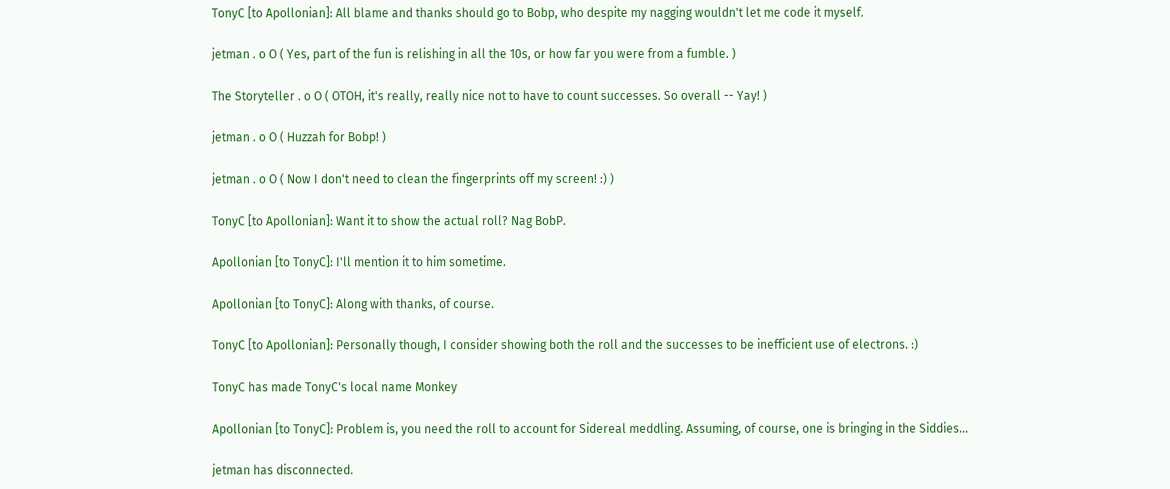TonyC [to Apollonian]: All blame and thanks should go to Bobp, who despite my nagging wouldn't let me code it myself.

jetman . o O ( Yes, part of the fun is relishing in all the 10s, or how far you were from a fumble. )

The Storyteller . o O ( OTOH, it's really, really nice not to have to count successes. So overall -- Yay! )

jetman . o O ( Huzzah for Bobp! )

jetman . o O ( Now I don't need to clean the fingerprints off my screen! :) )

TonyC [to Apollonian]: Want it to show the actual roll? Nag BobP.

Apollonian [to TonyC]: I'll mention it to him sometime.

Apollonian [to TonyC]: Along with thanks, of course.

TonyC [to Apollonian]: Personally though, I consider showing both the roll and the successes to be inefficient use of electrons. :)

TonyC has made TonyC's local name Monkey

Apollonian [to TonyC]: Problem is, you need the roll to account for Sidereal meddling. Assuming, of course, one is bringing in the Siddies...

jetman has disconnected.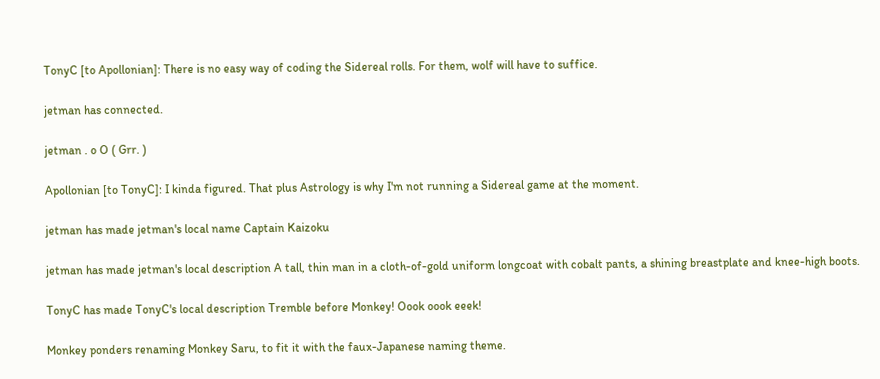TonyC [to Apollonian]: There is no easy way of coding the Sidereal rolls. For them, wolf will have to suffice.

jetman has connected.

jetman . o O ( Grr. )

Apollonian [to TonyC]: I kinda figured. That plus Astrology is why I'm not running a Sidereal game at the moment.

jetman has made jetman's local name Captain Kaizoku

jetman has made jetman's local description A tall, thin man in a cloth-of-gold uniform longcoat with cobalt pants, a shining breastplate and knee-high boots.

TonyC has made TonyC's local description Tremble before Monkey! Oook oook eeek!

Monkey ponders renaming Monkey Saru, to fit it with the faux-Japanese naming theme.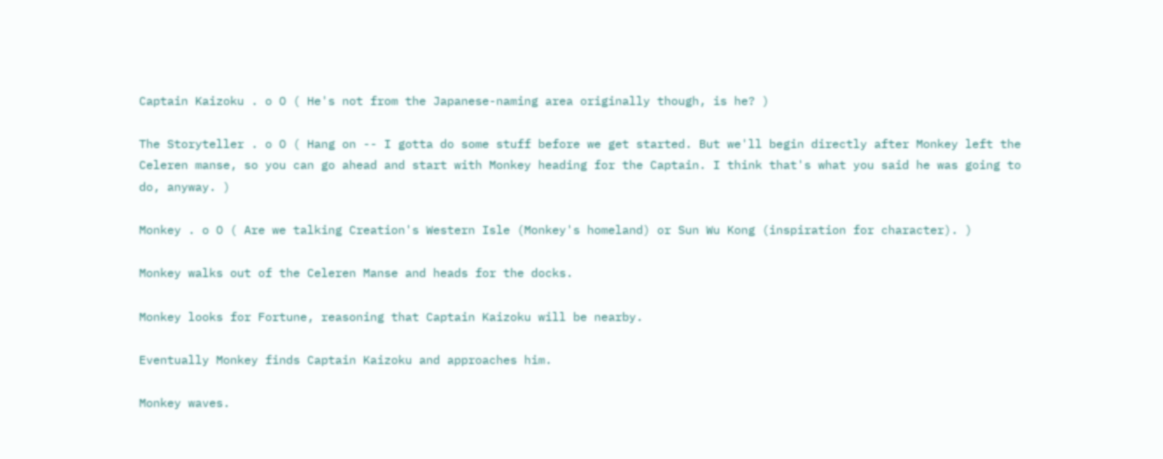Captain Kaizoku . o O ( He's not from the Japanese-naming area originally though, is he? )

The Storyteller . o O ( Hang on -- I gotta do some stuff before we get started. But we'll begin directly after Monkey left the Celeren manse, so you can go ahead and start with Monkey heading for the Captain. I think that's what you said he was going to do, anyway. )

Monkey . o O ( Are we talking Creation's Western Isle (Monkey's homeland) or Sun Wu Kong (inspiration for character). )

Monkey walks out of the Celeren Manse and heads for the docks.

Monkey looks for Fortune, reasoning that Captain Kaizoku will be nearby.

Eventually Monkey finds Captain Kaizoku and approaches him.

Monkey waves.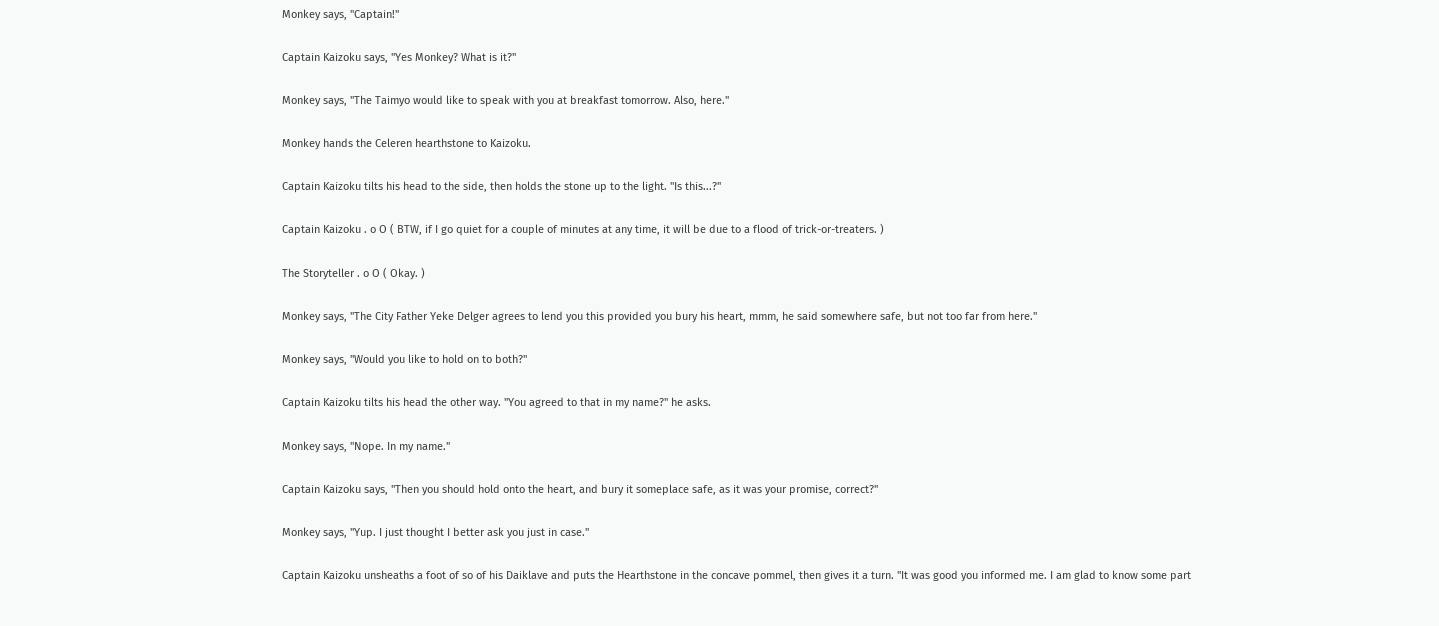Monkey says, "Captain!"

Captain Kaizoku says, "Yes Monkey? What is it?"

Monkey says, "The Taimyo would like to speak with you at breakfast tomorrow. Also, here."

Monkey hands the Celeren hearthstone to Kaizoku.

Captain Kaizoku tilts his head to the side, then holds the stone up to the light. "Is this...?"

Captain Kaizoku . o O ( BTW, if I go quiet for a couple of minutes at any time, it will be due to a flood of trick-or-treaters. )

The Storyteller . o O ( Okay. )

Monkey says, "The City Father Yeke Delger agrees to lend you this provided you bury his heart, mmm, he said somewhere safe, but not too far from here."

Monkey says, "Would you like to hold on to both?"

Captain Kaizoku tilts his head the other way. "You agreed to that in my name?" he asks.

Monkey says, "Nope. In my name."

Captain Kaizoku says, "Then you should hold onto the heart, and bury it someplace safe, as it was your promise, correct?"

Monkey says, "Yup. I just thought I better ask you just in case."

Captain Kaizoku unsheaths a foot of so of his Daiklave and puts the Hearthstone in the concave pommel, then gives it a turn. "It was good you informed me. I am glad to know some part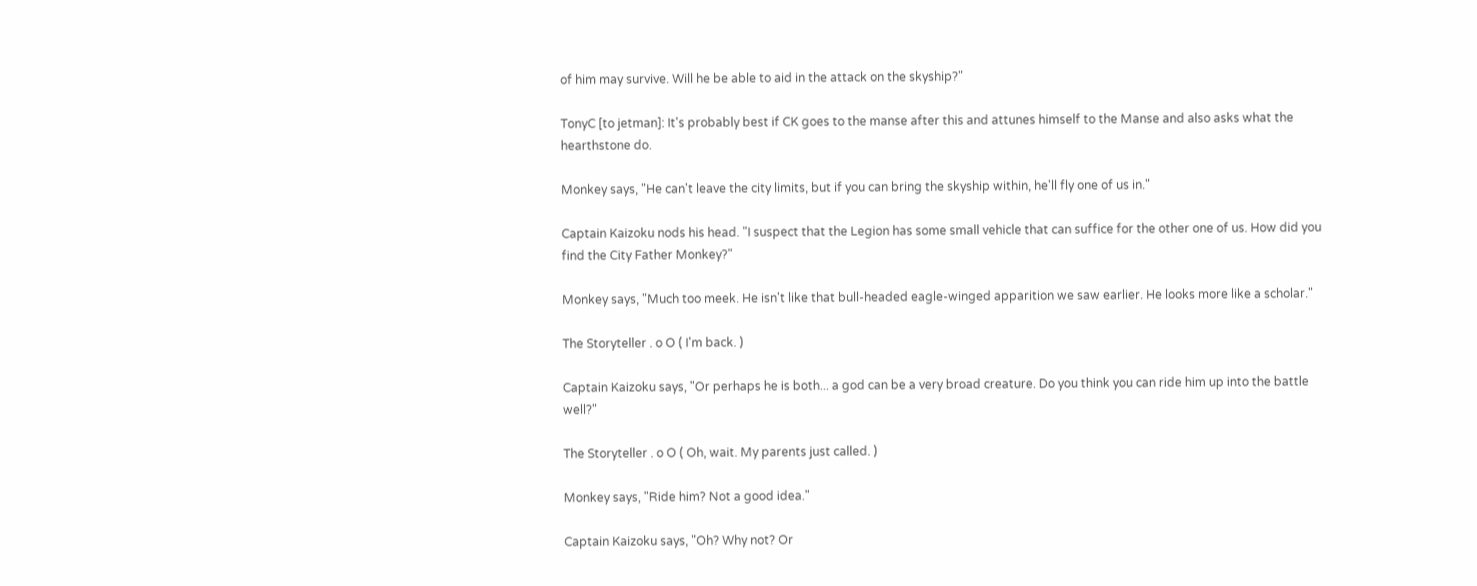of him may survive. Will he be able to aid in the attack on the skyship?"

TonyC [to jetman]: It's probably best if CK goes to the manse after this and attunes himself to the Manse and also asks what the hearthstone do.

Monkey says, "He can't leave the city limits, but if you can bring the skyship within, he'll fly one of us in."

Captain Kaizoku nods his head. "I suspect that the Legion has some small vehicle that can suffice for the other one of us. How did you find the City Father Monkey?"

Monkey says, "Much too meek. He isn't like that bull-headed eagle-winged apparition we saw earlier. He looks more like a scholar."

The Storyteller . o O ( I'm back. )

Captain Kaizoku says, "Or perhaps he is both... a god can be a very broad creature. Do you think you can ride him up into the battle well?"

The Storyteller . o O ( Oh, wait. My parents just called. )

Monkey says, "Ride him? Not a good idea."

Captain Kaizoku says, "Oh? Why not? Or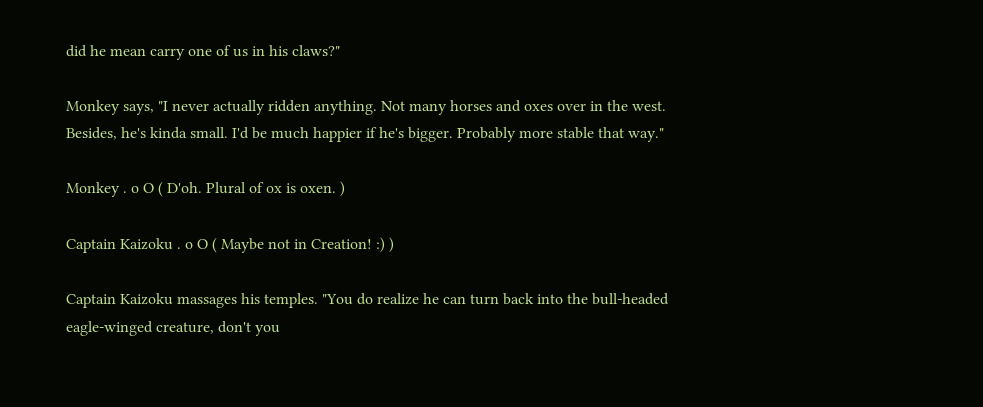did he mean carry one of us in his claws?"

Monkey says, "I never actually ridden anything. Not many horses and oxes over in the west. Besides, he's kinda small. I'd be much happier if he's bigger. Probably more stable that way."

Monkey . o O ( D'oh. Plural of ox is oxen. )

Captain Kaizoku . o O ( Maybe not in Creation! :) )

Captain Kaizoku massages his temples. "You do realize he can turn back into the bull-headed eagle-winged creature, don't you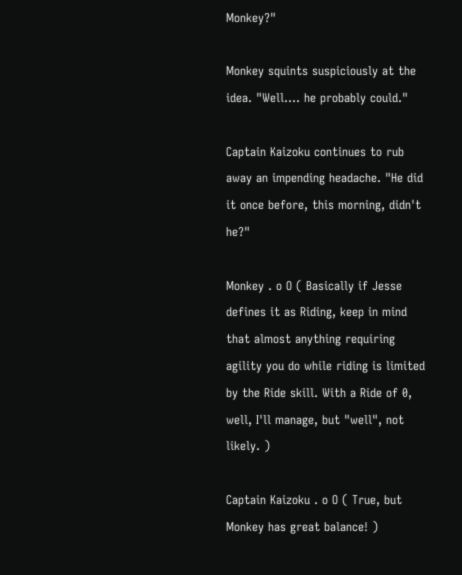Monkey?"

Monkey squints suspiciously at the idea. "Well.... he probably could."

Captain Kaizoku continues to rub away an impending headache. "He did it once before, this morning, didn't he?"

Monkey . o O ( Basically if Jesse defines it as Riding, keep in mind that almost anything requiring agility you do while riding is limited by the Ride skill. With a Ride of 0, well, I'll manage, but "well", not likely. )

Captain Kaizoku . o O ( True, but Monkey has great balance! )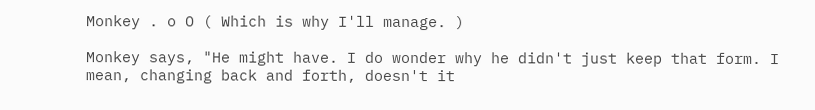Monkey . o O ( Which is why I'll manage. )

Monkey says, "He might have. I do wonder why he didn't just keep that form. I mean, changing back and forth, doesn't it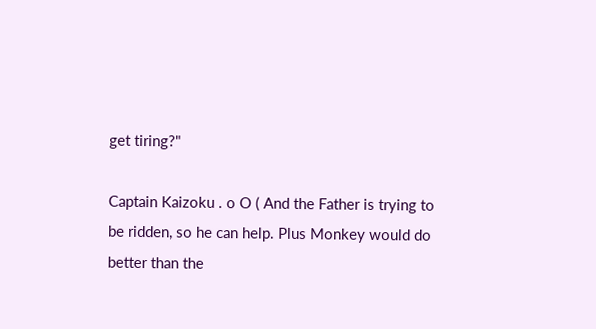get tiring?"

Captain Kaizoku . o O ( And the Father is trying to be ridden, so he can help. Plus Monkey would do better than the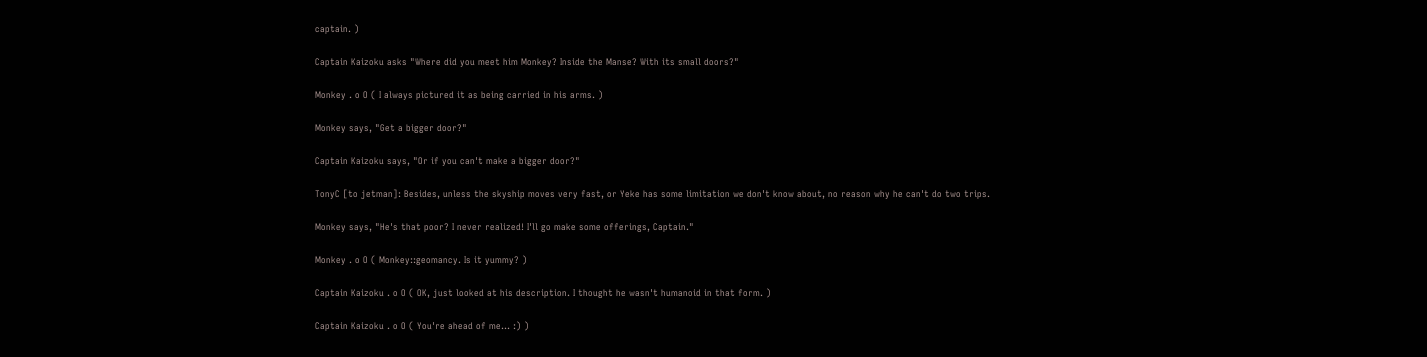captain. )

Captain Kaizoku asks "Where did you meet him Monkey? Inside the Manse? With its small doors?"

Monkey . o O ( I always pictured it as being carried in his arms. )

Monkey says, "Get a bigger door?"

Captain Kaizoku says, "Or if you can't make a bigger door?"

TonyC [to jetman]: Besides, unless the skyship moves very fast, or Yeke has some limitation we don't know about, no reason why he can't do two trips.

Monkey says, "He's that poor? I never realized! I'll go make some offerings, Captain."

Monkey . o O ( Monkey::geomancy. Is it yummy? )

Captain Kaizoku . o O ( OK, just looked at his description. I thought he wasn't humanoid in that form. )

Captain Kaizoku . o O ( You're ahead of me... :) )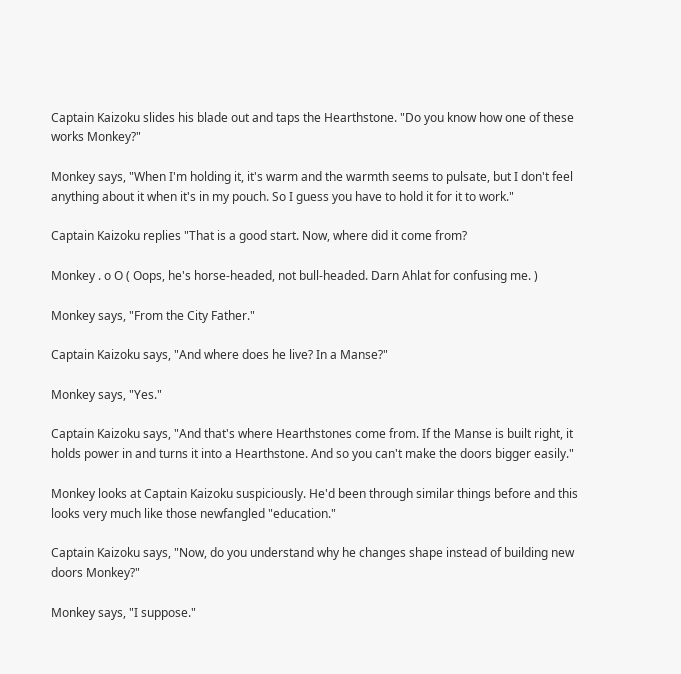Captain Kaizoku slides his blade out and taps the Hearthstone. "Do you know how one of these works Monkey?"

Monkey says, "When I'm holding it, it's warm and the warmth seems to pulsate, but I don't feel anything about it when it's in my pouch. So I guess you have to hold it for it to work."

Captain Kaizoku replies "That is a good start. Now, where did it come from?

Monkey . o O ( Oops, he's horse-headed, not bull-headed. Darn Ahlat for confusing me. )

Monkey says, "From the City Father."

Captain Kaizoku says, "And where does he live? In a Manse?"

Monkey says, "Yes."

Captain Kaizoku says, "And that's where Hearthstones come from. If the Manse is built right, it holds power in and turns it into a Hearthstone. And so you can't make the doors bigger easily."

Monkey looks at Captain Kaizoku suspiciously. He'd been through similar things before and this looks very much like those newfangled "education."

Captain Kaizoku says, "Now, do you understand why he changes shape instead of building new doors Monkey?"

Monkey says, "I suppose."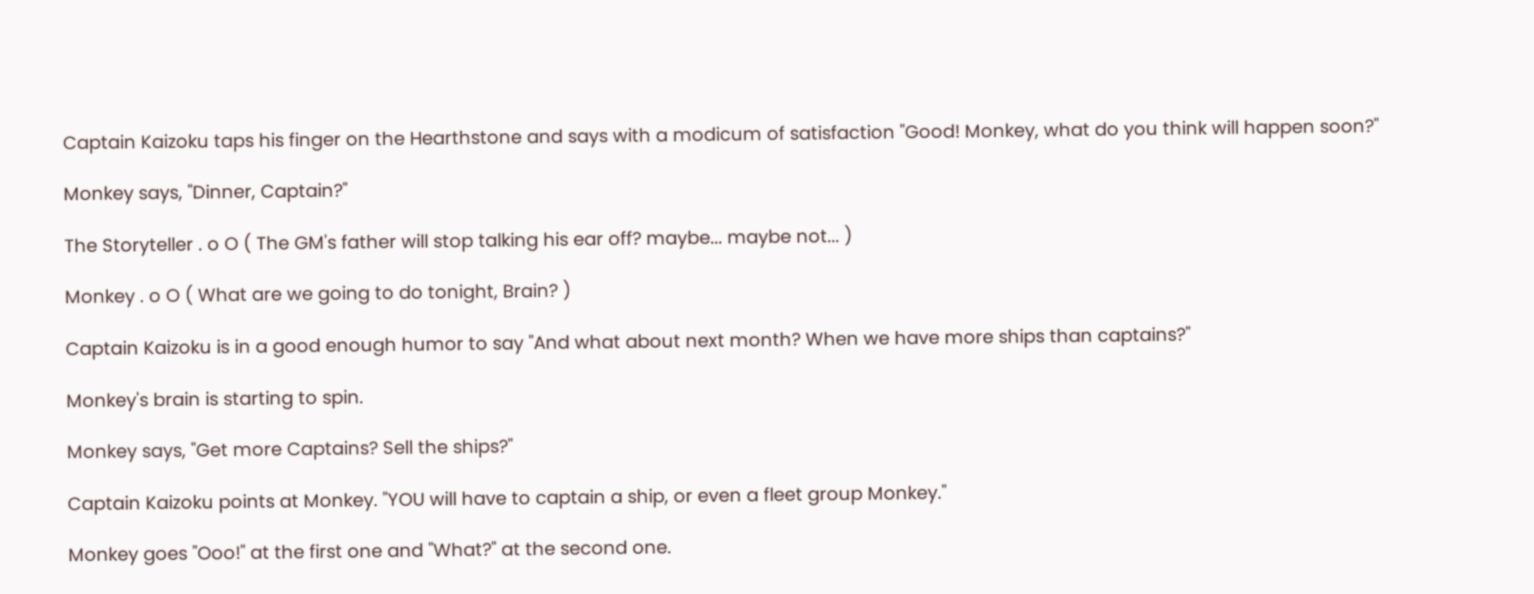Captain Kaizoku taps his finger on the Hearthstone and says with a modicum of satisfaction "Good! Monkey, what do you think will happen soon?"

Monkey says, "Dinner, Captain?"

The Storyteller . o O ( The GM's father will stop talking his ear off? maybe... maybe not... )

Monkey . o O ( What are we going to do tonight, Brain? )

Captain Kaizoku is in a good enough humor to say "And what about next month? When we have more ships than captains?"

Monkey's brain is starting to spin.

Monkey says, "Get more Captains? Sell the ships?"

Captain Kaizoku points at Monkey. "YOU will have to captain a ship, or even a fleet group Monkey."

Monkey goes "Ooo!" at the first one and "What?" at the second one.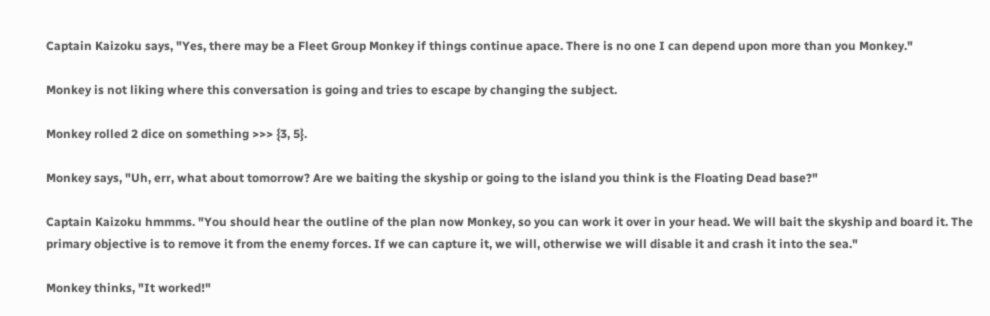Captain Kaizoku says, "Yes, there may be a Fleet Group Monkey if things continue apace. There is no one I can depend upon more than you Monkey."

Monkey is not liking where this conversation is going and tries to escape by changing the subject.

Monkey rolled 2 dice on something >>> {3, 5}.

Monkey says, "Uh, err, what about tomorrow? Are we baiting the skyship or going to the island you think is the Floating Dead base?"

Captain Kaizoku hmmms. "You should hear the outline of the plan now Monkey, so you can work it over in your head. We will bait the skyship and board it. The primary objective is to remove it from the enemy forces. If we can capture it, we will, otherwise we will disable it and crash it into the sea."

Monkey thinks, "It worked!"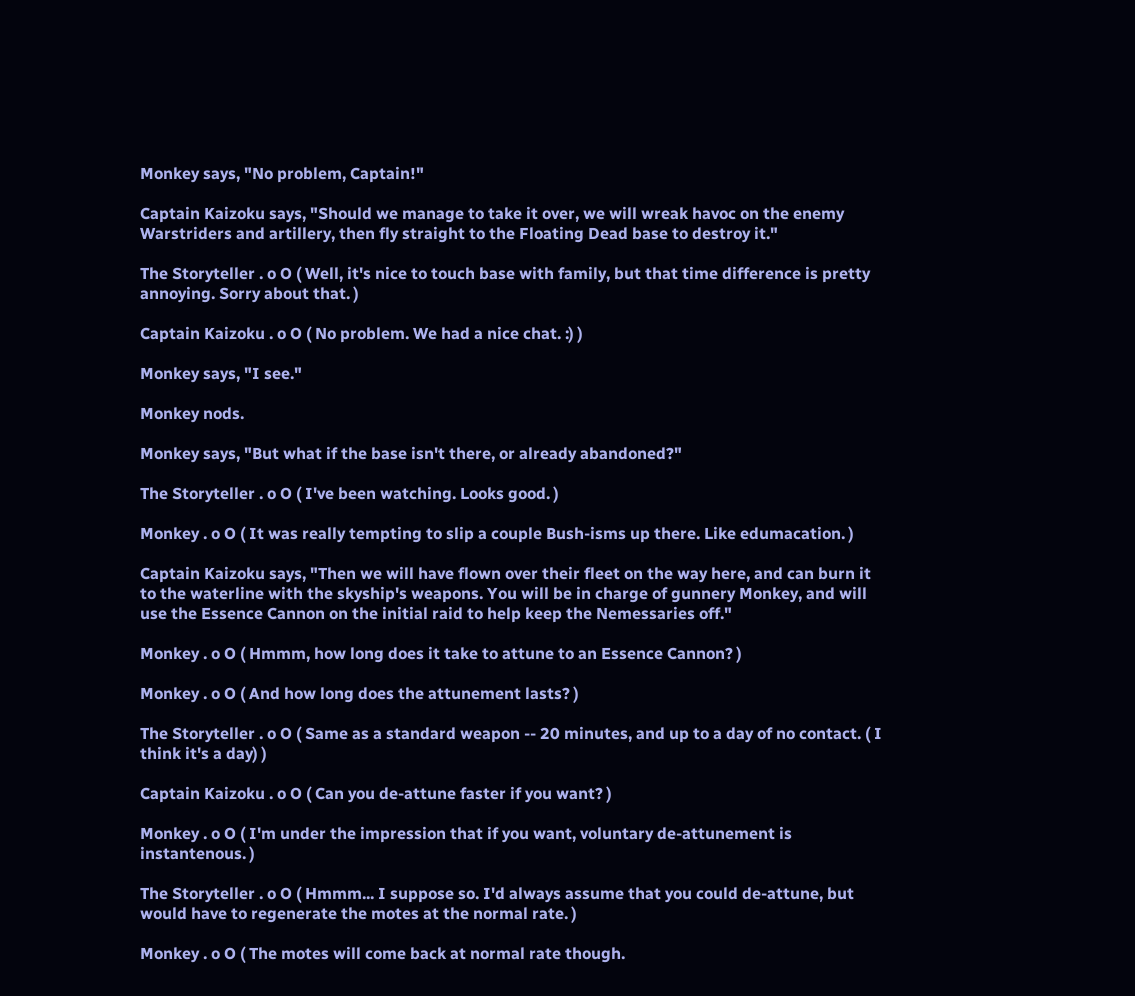Monkey says, "No problem, Captain!"

Captain Kaizoku says, "Should we manage to take it over, we will wreak havoc on the enemy Warstriders and artillery, then fly straight to the Floating Dead base to destroy it."

The Storyteller . o O ( Well, it's nice to touch base with family, but that time difference is pretty annoying. Sorry about that. )

Captain Kaizoku . o O ( No problem. We had a nice chat. :) )

Monkey says, "I see."

Monkey nods.

Monkey says, "But what if the base isn't there, or already abandoned?"

The Storyteller . o O ( I've been watching. Looks good. )

Monkey . o O ( It was really tempting to slip a couple Bush-isms up there. Like edumacation. )

Captain Kaizoku says, "Then we will have flown over their fleet on the way here, and can burn it to the waterline with the skyship's weapons. You will be in charge of gunnery Monkey, and will use the Essence Cannon on the initial raid to help keep the Nemessaries off."

Monkey . o O ( Hmmm, how long does it take to attune to an Essence Cannon? )

Monkey . o O ( And how long does the attunement lasts? )

The Storyteller . o O ( Same as a standard weapon -- 20 minutes, and up to a day of no contact. ( I think it's a day) )

Captain Kaizoku . o O ( Can you de-attune faster if you want? )

Monkey . o O ( I'm under the impression that if you want, voluntary de-attunement is instantenous. )

The Storyteller . o O ( Hmmm... I suppose so. I'd always assume that you could de-attune, but would have to regenerate the motes at the normal rate. )

Monkey . o O ( The motes will come back at normal rate though.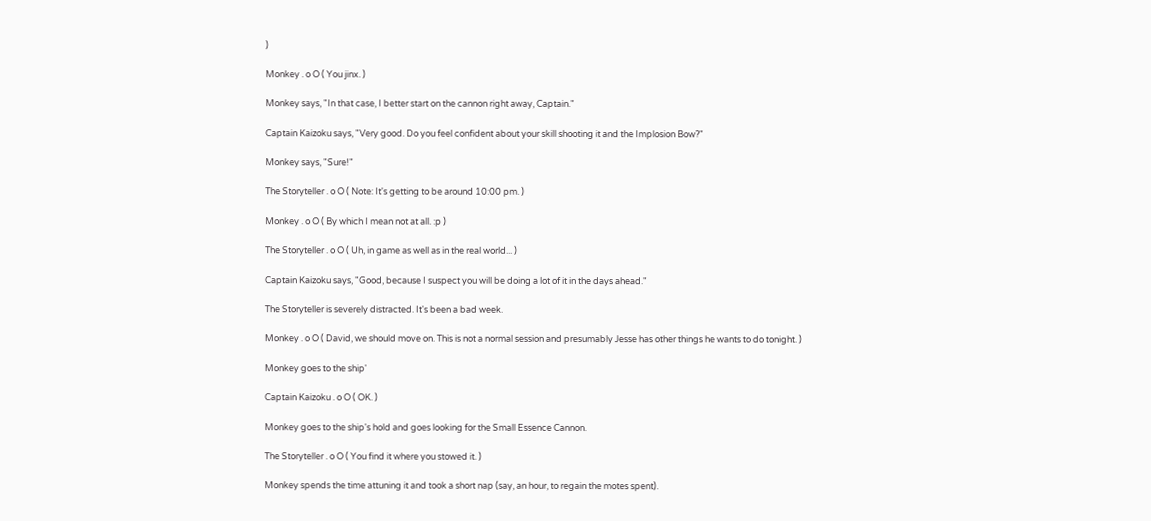)

Monkey . o O ( You jinx. )

Monkey says, "In that case, I better start on the cannon right away, Captain."

Captain Kaizoku says, "Very good. Do you feel confident about your skill shooting it and the Implosion Bow?"

Monkey says, "Sure!"

The Storyteller . o O ( Note: It's getting to be around 10:00 pm. )

Monkey . o O ( By which I mean not at all. :p )

The Storyteller . o O ( Uh, in game as well as in the real world... )

Captain Kaizoku says, "Good, because I suspect you will be doing a lot of it in the days ahead."

The Storyteller is severely distracted. It's been a bad week.

Monkey . o O ( David, we should move on. This is not a normal session and presumably Jesse has other things he wants to do tonight. )

Monkey goes to the ship'

Captain Kaizoku . o O ( OK. )

Monkey goes to the ship's hold and goes looking for the Small Essence Cannon.

The Storyteller . o O ( You find it where you stowed it. )

Monkey spends the time attuning it and took a short nap (say, an hour, to regain the motes spent).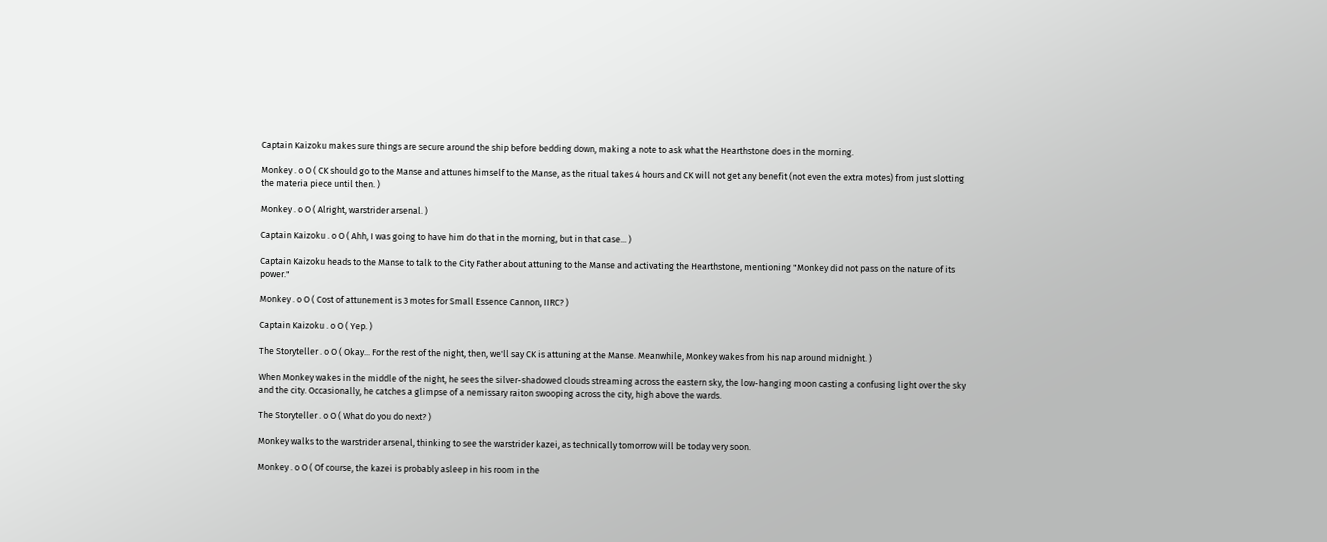Captain Kaizoku makes sure things are secure around the ship before bedding down, making a note to ask what the Hearthstone does in the morning.

Monkey . o O ( CK should go to the Manse and attunes himself to the Manse, as the ritual takes 4 hours and CK will not get any benefit (not even the extra motes) from just slotting the materia piece until then. )

Monkey . o O ( Alright, warstrider arsenal. )

Captain Kaizoku . o O ( Ahh, I was going to have him do that in the morning, but in that case... )

Captain Kaizoku heads to the Manse to talk to the City Father about attuning to the Manse and activating the Hearthstone, mentioning "Monkey did not pass on the nature of its power."

Monkey . o O ( Cost of attunement is 3 motes for Small Essence Cannon, IIRC? )

Captain Kaizoku . o O ( Yep. )

The Storyteller . o O ( Okay... For the rest of the night, then, we'll say CK is attuning at the Manse. Meanwhile, Monkey wakes from his nap around midnight. )

When Monkey wakes in the middle of the night, he sees the silver-shadowed clouds streaming across the eastern sky, the low-hanging moon casting a confusing light over the sky and the city. Occasionally, he catches a glimpse of a nemissary raiton swooping across the city, high above the wards.

The Storyteller . o O ( What do you do next? )

Monkey walks to the warstrider arsenal, thinking to see the warstrider kazei, as technically tomorrow will be today very soon.

Monkey . o O ( Of course, the kazei is probably asleep in his room in the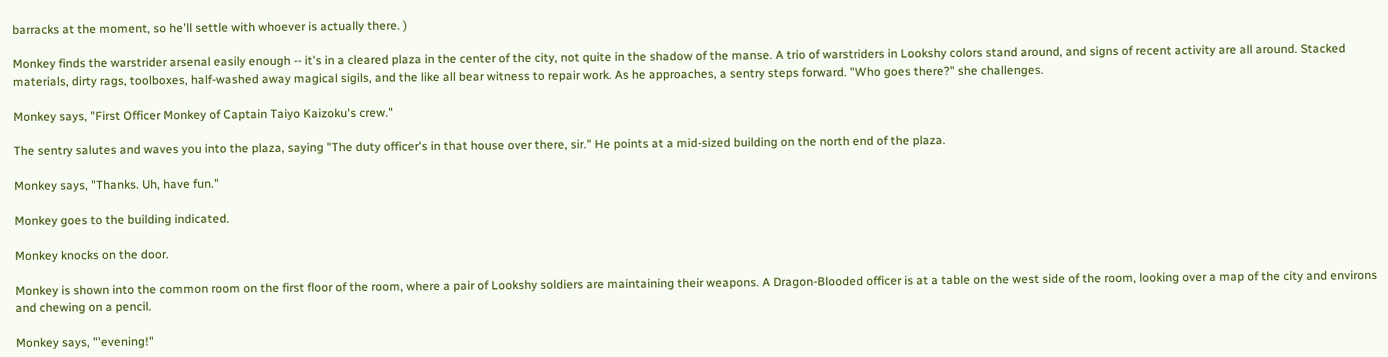barracks at the moment, so he'll settle with whoever is actually there. )

Monkey finds the warstrider arsenal easily enough -- it's in a cleared plaza in the center of the city, not quite in the shadow of the manse. A trio of warstriders in Lookshy colors stand around, and signs of recent activity are all around. Stacked materials, dirty rags, toolboxes, half-washed away magical sigils, and the like all bear witness to repair work. As he approaches, a sentry steps forward. "Who goes there?" she challenges.

Monkey says, "First Officer Monkey of Captain Taiyo Kaizoku's crew."

The sentry salutes and waves you into the plaza, saying "The duty officer's in that house over there, sir." He points at a mid-sized building on the north end of the plaza.

Monkey says, "Thanks. Uh, have fun."

Monkey goes to the building indicated.

Monkey knocks on the door.

Monkey is shown into the common room on the first floor of the room, where a pair of Lookshy soldiers are maintaining their weapons. A Dragon-Blooded officer is at a table on the west side of the room, looking over a map of the city and environs and chewing on a pencil.

Monkey says, "'evening!"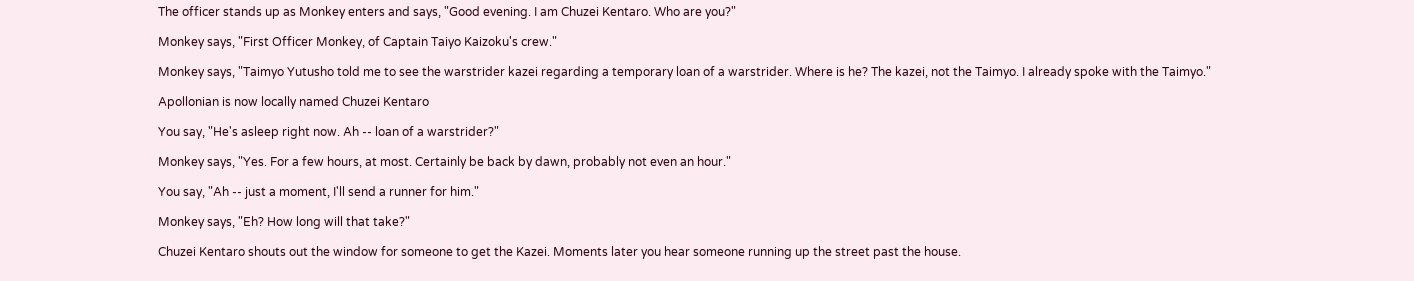The officer stands up as Monkey enters and says, "Good evening. I am Chuzei Kentaro. Who are you?"

Monkey says, "First Officer Monkey, of Captain Taiyo Kaizoku's crew."

Monkey says, "Taimyo Yutusho told me to see the warstrider kazei regarding a temporary loan of a warstrider. Where is he? The kazei, not the Taimyo. I already spoke with the Taimyo."

Apollonian is now locally named Chuzei Kentaro

You say, "He's asleep right now. Ah -- loan of a warstrider?"

Monkey says, "Yes. For a few hours, at most. Certainly be back by dawn, probably not even an hour."

You say, "Ah -- just a moment, I'll send a runner for him."

Monkey says, "Eh? How long will that take?"

Chuzei Kentaro shouts out the window for someone to get the Kazei. Moments later you hear someone running up the street past the house.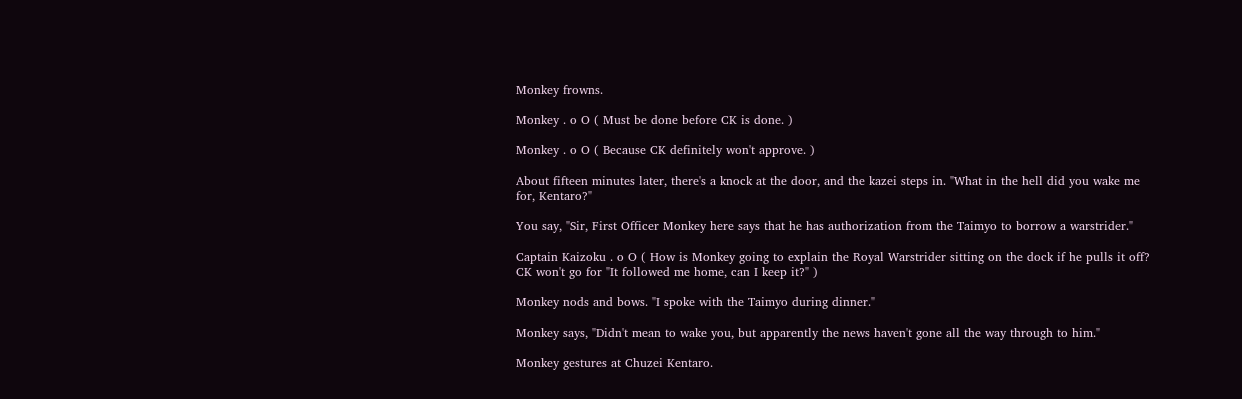Monkey frowns.

Monkey . o O ( Must be done before CK is done. )

Monkey . o O ( Because CK definitely won't approve. )

About fifteen minutes later, there's a knock at the door, and the kazei steps in. "What in the hell did you wake me for, Kentaro?"

You say, "Sir, First Officer Monkey here says that he has authorization from the Taimyo to borrow a warstrider."

Captain Kaizoku . o O ( How is Monkey going to explain the Royal Warstrider sitting on the dock if he pulls it off? CK won't go for "It followed me home, can I keep it?" )

Monkey nods and bows. "I spoke with the Taimyo during dinner."

Monkey says, "Didn't mean to wake you, but apparently the news haven't gone all the way through to him."

Monkey gestures at Chuzei Kentaro.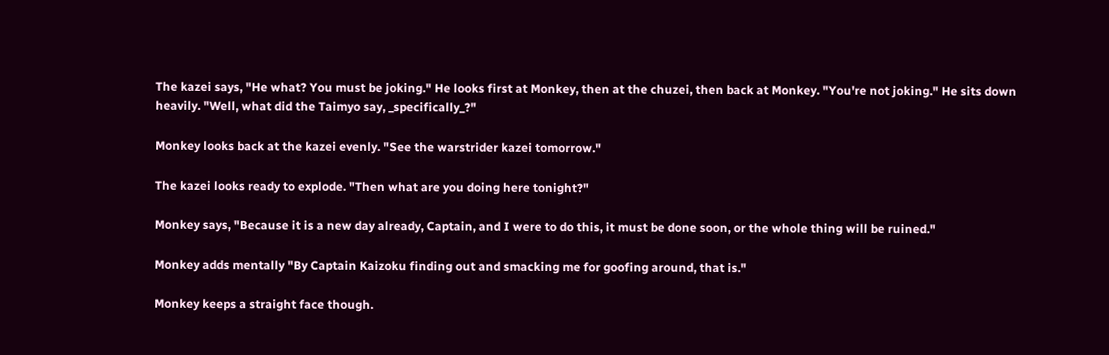The kazei says, "He what? You must be joking." He looks first at Monkey, then at the chuzei, then back at Monkey. "You're not joking." He sits down heavily. "Well, what did the Taimyo say, _specifically_?"

Monkey looks back at the kazei evenly. "See the warstrider kazei tomorrow."

The kazei looks ready to explode. "Then what are you doing here tonight?"

Monkey says, "Because it is a new day already, Captain, and I were to do this, it must be done soon, or the whole thing will be ruined."

Monkey adds mentally "By Captain Kaizoku finding out and smacking me for goofing around, that is."

Monkey keeps a straight face though.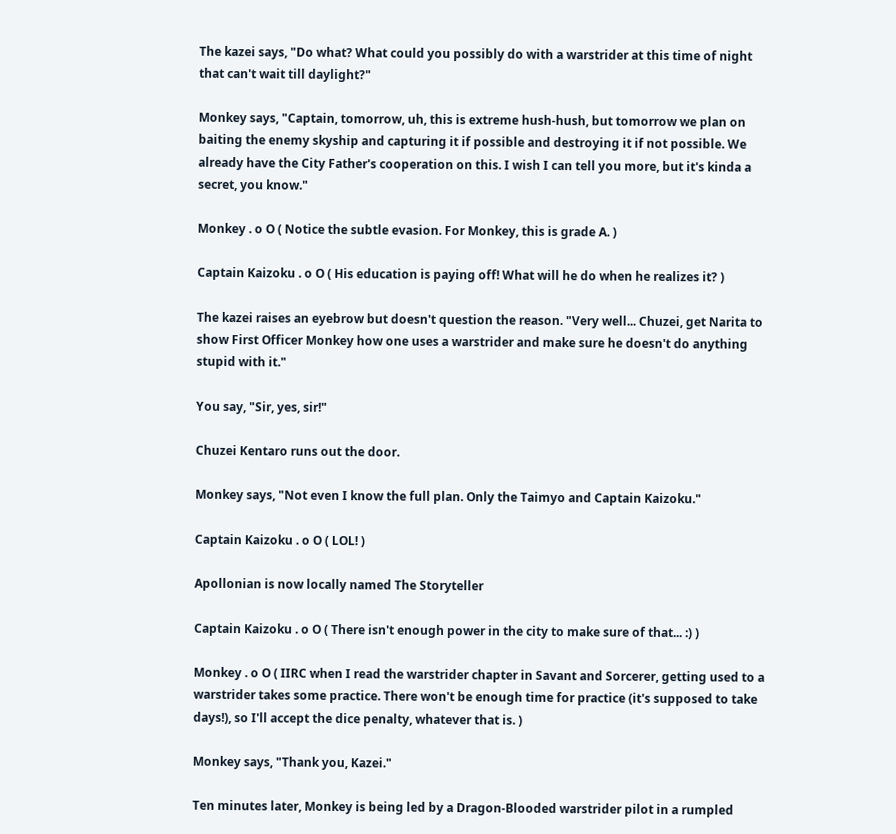The kazei says, "Do what? What could you possibly do with a warstrider at this time of night that can't wait till daylight?"

Monkey says, "Captain, tomorrow, uh, this is extreme hush-hush, but tomorrow we plan on baiting the enemy skyship and capturing it if possible and destroying it if not possible. We already have the City Father's cooperation on this. I wish I can tell you more, but it's kinda a secret, you know."

Monkey . o O ( Notice the subtle evasion. For Monkey, this is grade A. )

Captain Kaizoku . o O ( His education is paying off! What will he do when he realizes it? )

The kazei raises an eyebrow but doesn't question the reason. "Very well... Chuzei, get Narita to show First Officer Monkey how one uses a warstrider and make sure he doesn't do anything stupid with it."

You say, "Sir, yes, sir!"

Chuzei Kentaro runs out the door.

Monkey says, "Not even I know the full plan. Only the Taimyo and Captain Kaizoku."

Captain Kaizoku . o O ( LOL! )

Apollonian is now locally named The Storyteller

Captain Kaizoku . o O ( There isn't enough power in the city to make sure of that... :) )

Monkey . o O ( IIRC when I read the warstrider chapter in Savant and Sorcerer, getting used to a warstrider takes some practice. There won't be enough time for practice (it's supposed to take days!), so I'll accept the dice penalty, whatever that is. )

Monkey says, "Thank you, Kazei."

Ten minutes later, Monkey is being led by a Dragon-Blooded warstrider pilot in a rumpled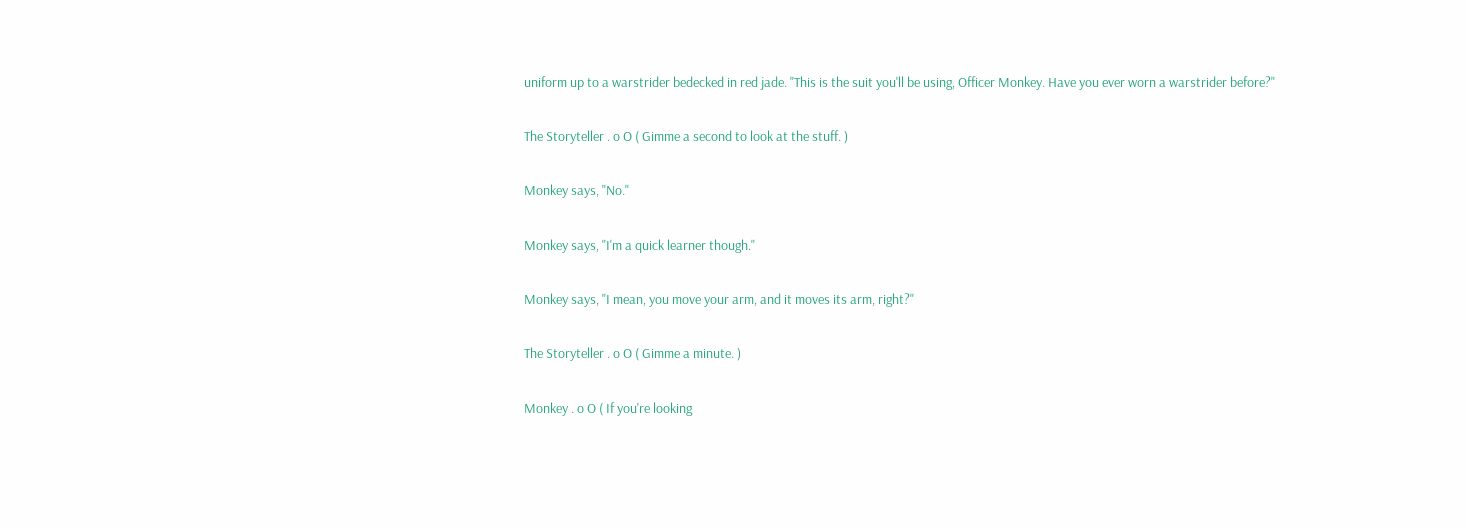uniform up to a warstrider bedecked in red jade. "This is the suit you'll be using, Officer Monkey. Have you ever worn a warstrider before?"

The Storyteller . o O ( Gimme a second to look at the stuff. )

Monkey says, "No."

Monkey says, "I'm a quick learner though."

Monkey says, "I mean, you move your arm, and it moves its arm, right?"

The Storyteller . o O ( Gimme a minute. )

Monkey . o O ( If you're looking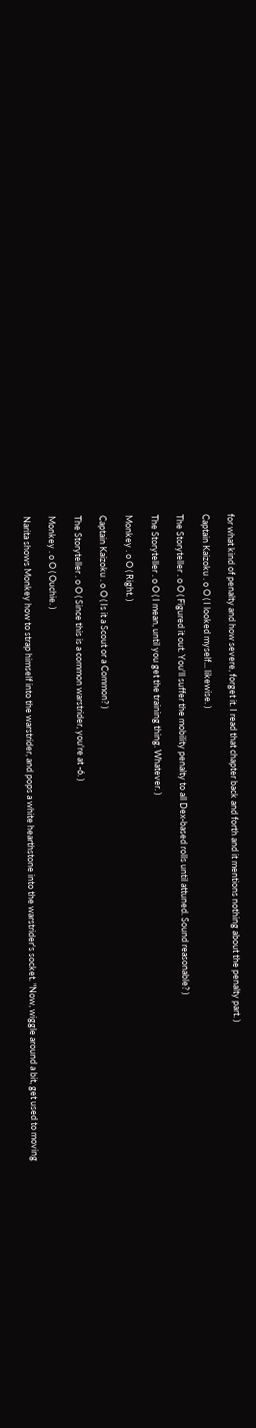for what kind of penalty and how severe, forget it. I read that chapter back and forth and it mentions nothing about the penalty part. )

Captain Kaizoku . o O ( I looked myself... likewise. )

The Storyteller . o O ( Figured it out. You'll suffer the mobility penalty to all Dex-based rolls until attuned. Sound reasonable? )

The Storyteller . o O ( I mean, until you get the training thing. Whatever. )

Monkey . o O ( Right. )

Captain Kaizoku . o O ( Is it a Scout or a Common? )

The Storyteller . o O ( Since this is a common warstrider, you're at -6. )

Monkey . o O ( Ouchie. )

Narita shows Monkey how to strap himself into the warstrider, and pops a white hearthstone into the warstrider's socket. "Now, wiggle around a bit, get used to moving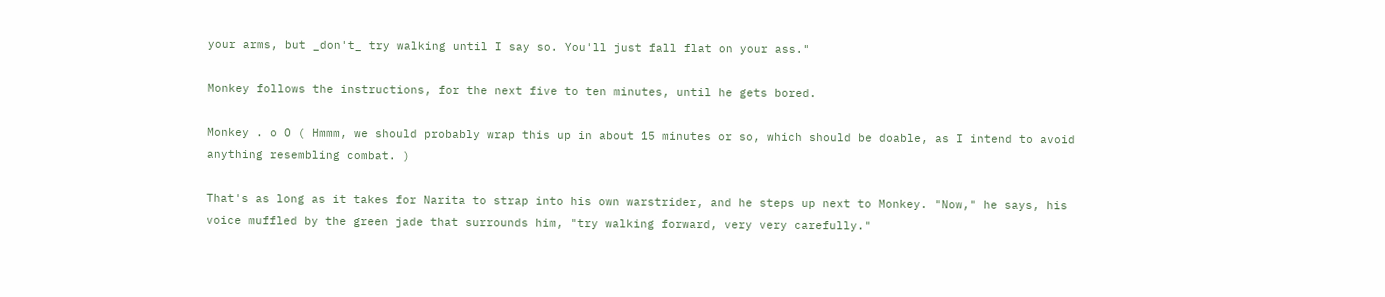your arms, but _don't_ try walking until I say so. You'll just fall flat on your ass."

Monkey follows the instructions, for the next five to ten minutes, until he gets bored.

Monkey . o O ( Hmmm, we should probably wrap this up in about 15 minutes or so, which should be doable, as I intend to avoid anything resembling combat. )

That's as long as it takes for Narita to strap into his own warstrider, and he steps up next to Monkey. "Now," he says, his voice muffled by the green jade that surrounds him, "try walking forward, very very carefully."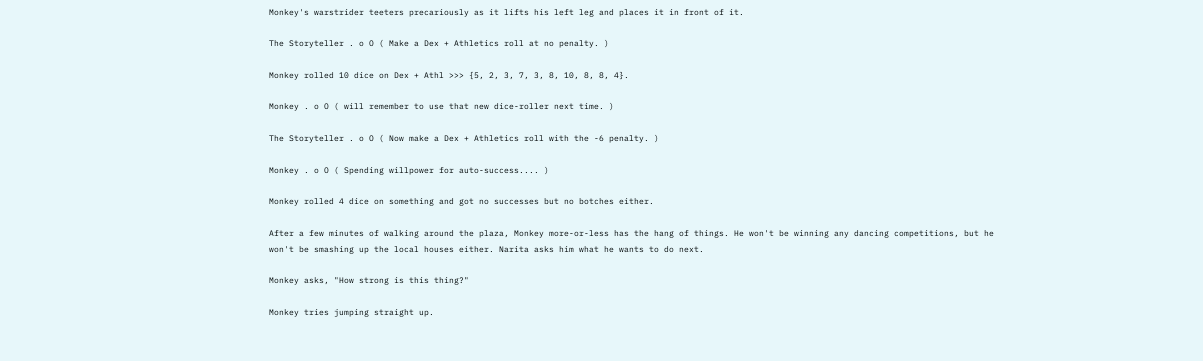Monkey's warstrider teeters precariously as it lifts his left leg and places it in front of it.

The Storyteller . o O ( Make a Dex + Athletics roll at no penalty. )

Monkey rolled 10 dice on Dex + Athl >>> {5, 2, 3, 7, 3, 8, 10, 8, 8, 4}.

Monkey . o O ( will remember to use that new dice-roller next time. )

The Storyteller . o O ( Now make a Dex + Athletics roll with the -6 penalty. )

Monkey . o O ( Spending willpower for auto-success.... )

Monkey rolled 4 dice on something and got no successes but no botches either.

After a few minutes of walking around the plaza, Monkey more-or-less has the hang of things. He won't be winning any dancing competitions, but he won't be smashing up the local houses either. Narita asks him what he wants to do next.

Monkey asks, "How strong is this thing?"

Monkey tries jumping straight up.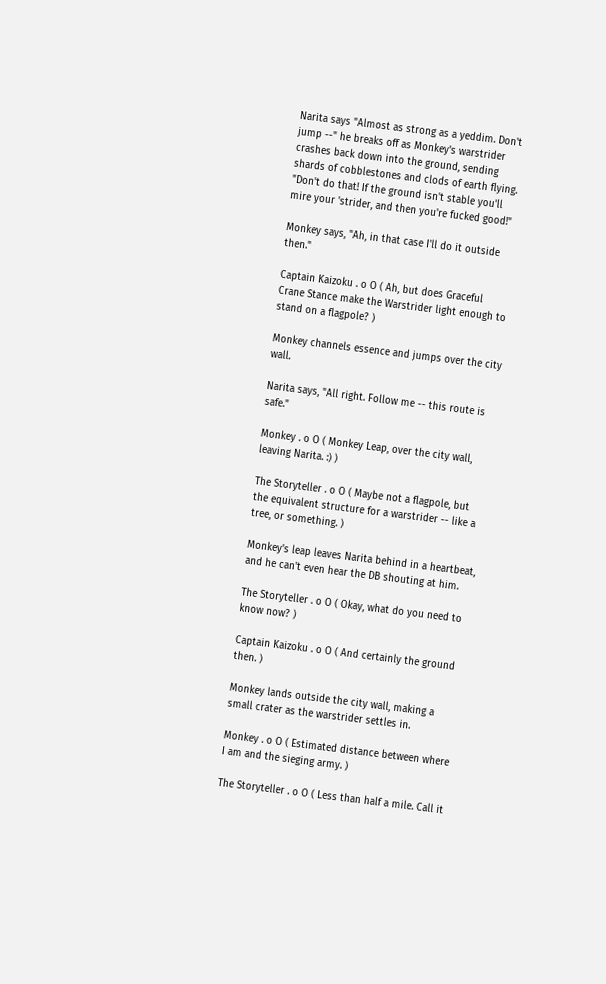Narita says "Almost as strong as a yeddim. Don't jump --" he breaks off as Monkey's warstrider crashes back down into the ground, sending shards of cobblestones and clods of earth flying. "Don't do that! If the ground isn't stable you'll mire your 'strider, and then you're fucked good!"

Monkey says, "Ah, in that case I'll do it outside then."

Captain Kaizoku . o O ( Ah, but does Graceful Crane Stance make the Warstrider light enough to stand on a flagpole? )

Monkey channels essence and jumps over the city wall.

Narita says, "All right. Follow me -- this route is safe."

Monkey . o O ( Monkey Leap, over the city wall, leaving Narita. :) )

The Storyteller . o O ( Maybe not a flagpole, but the equivalent structure for a warstrider -- like a tree, or something. )

Monkey's leap leaves Narita behind in a heartbeat, and he can't even hear the DB shouting at him.

The Storyteller . o O ( Okay, what do you need to know now? )

Captain Kaizoku . o O ( And certainly the ground then. )

Monkey lands outside the city wall, making a small crater as the warstrider settles in.

Monkey . o O ( Estimated distance between where I am and the sieging army. )

The Storyteller . o O ( Less than half a mile. Call it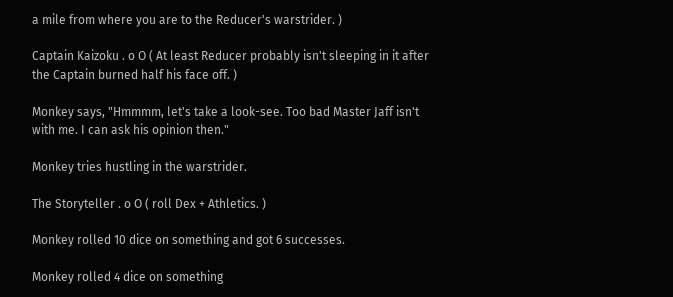a mile from where you are to the Reducer's warstrider. )

Captain Kaizoku . o O ( At least Reducer probably isn't sleeping in it after the Captain burned half his face off. )

Monkey says, "Hmmmm, let's take a look-see. Too bad Master Jaff isn't with me. I can ask his opinion then."

Monkey tries hustling in the warstrider.

The Storyteller . o O ( roll Dex + Athletics. )

Monkey rolled 10 dice on something and got 6 successes.

Monkey rolled 4 dice on something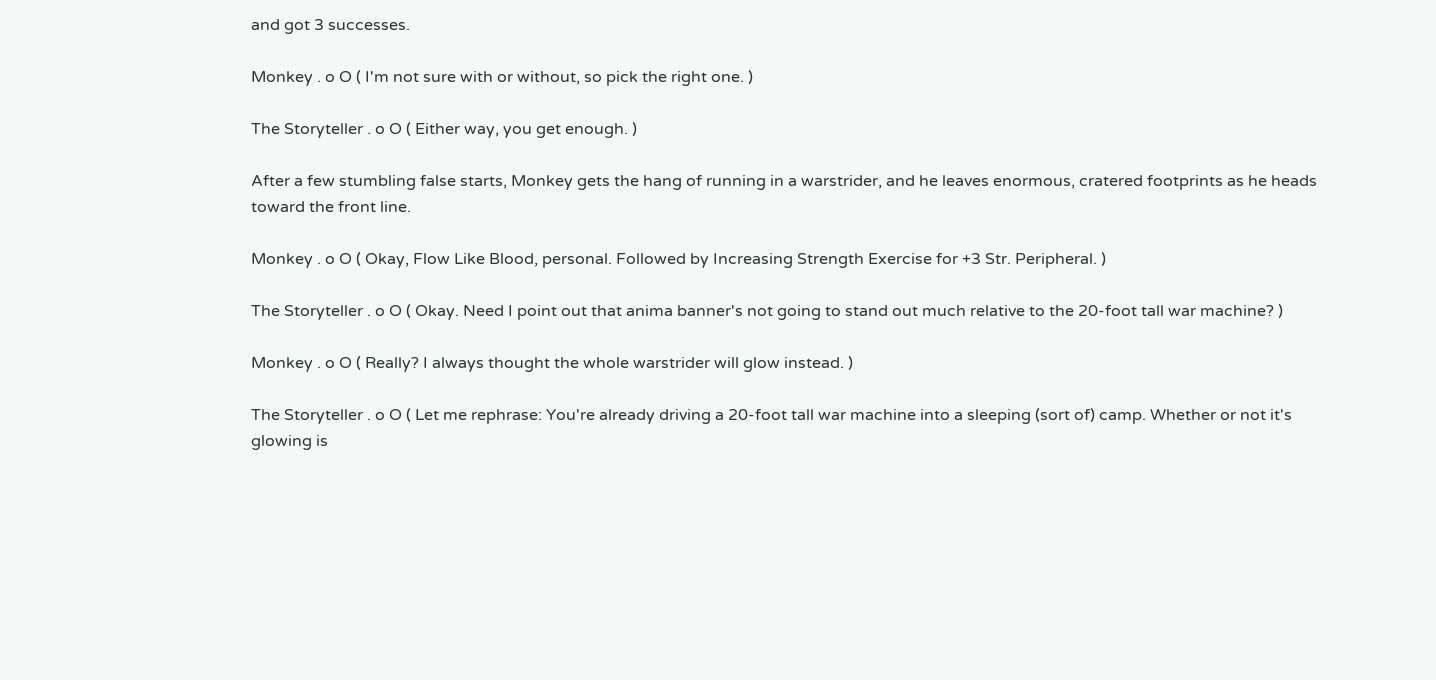and got 3 successes.

Monkey . o O ( I'm not sure with or without, so pick the right one. )

The Storyteller . o O ( Either way, you get enough. )

After a few stumbling false starts, Monkey gets the hang of running in a warstrider, and he leaves enormous, cratered footprints as he heads toward the front line.

Monkey . o O ( Okay, Flow Like Blood, personal. Followed by Increasing Strength Exercise for +3 Str. Peripheral. )

The Storyteller . o O ( Okay. Need I point out that anima banner's not going to stand out much relative to the 20-foot tall war machine? )

Monkey . o O ( Really? I always thought the whole warstrider will glow instead. )

The Storyteller . o O ( Let me rephrase: You're already driving a 20-foot tall war machine into a sleeping (sort of) camp. Whether or not it's glowing is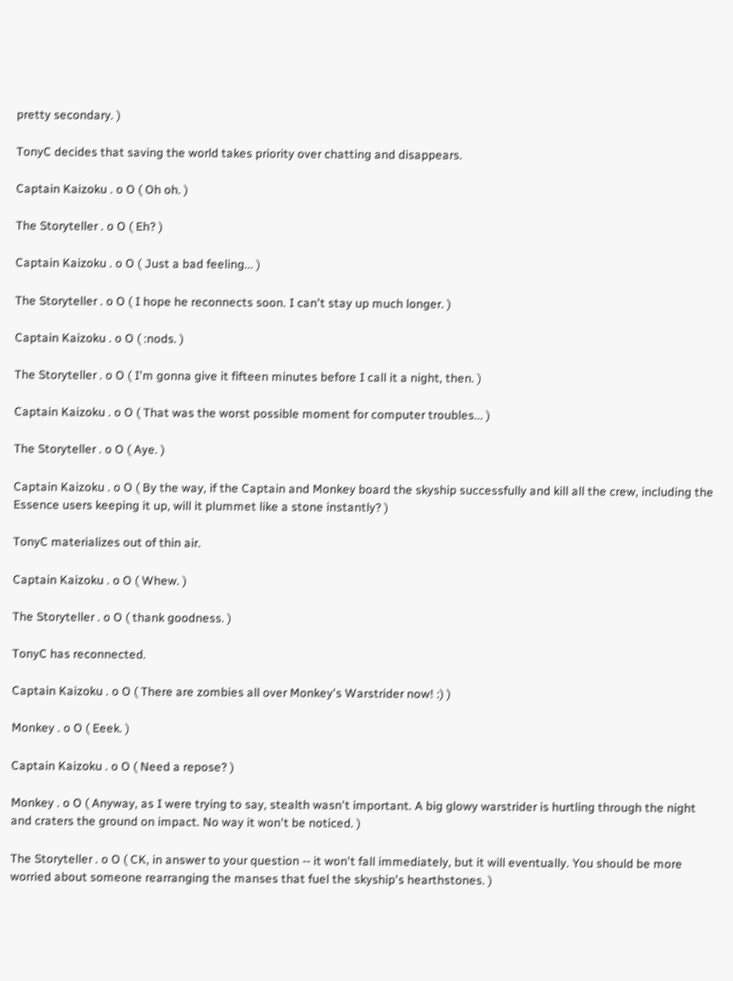pretty secondary. )

TonyC decides that saving the world takes priority over chatting and disappears.

Captain Kaizoku . o O ( Oh oh. )

The Storyteller . o O ( Eh? )

Captain Kaizoku . o O ( Just a bad feeling... )

The Storyteller . o O ( I hope he reconnects soon. I can't stay up much longer. )

Captain Kaizoku . o O ( :nods. )

The Storyteller . o O ( I'm gonna give it fifteen minutes before I call it a night, then. )

Captain Kaizoku . o O ( That was the worst possible moment for computer troubles... )

The Storyteller . o O ( Aye. )

Captain Kaizoku . o O ( By the way, if the Captain and Monkey board the skyship successfully and kill all the crew, including the Essence users keeping it up, will it plummet like a stone instantly? )

TonyC materializes out of thin air.

Captain Kaizoku . o O ( Whew. )

The Storyteller . o O ( thank goodness. )

TonyC has reconnected.

Captain Kaizoku . o O ( There are zombies all over Monkey's Warstrider now! :) )

Monkey . o O ( Eeek. )

Captain Kaizoku . o O ( Need a repose? )

Monkey . o O ( Anyway, as I were trying to say, stealth wasn't important. A big glowy warstrider is hurtling through the night and craters the ground on impact. No way it won't be noticed. )

The Storyteller . o O ( CK, in answer to your question -- it won't fall immediately, but it will eventually. You should be more worried about someone rearranging the manses that fuel the skyship's hearthstones. )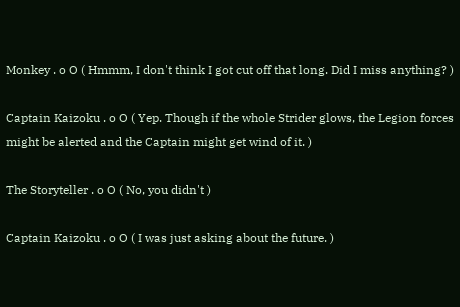Monkey . o O ( Hmmm, I don't think I got cut off that long. Did I miss anything? )

Captain Kaizoku . o O ( Yep. Though if the whole Strider glows, the Legion forces might be alerted and the Captain might get wind of it. )

The Storyteller . o O ( No, you didn't )

Captain Kaizoku . o O ( I was just asking about the future. )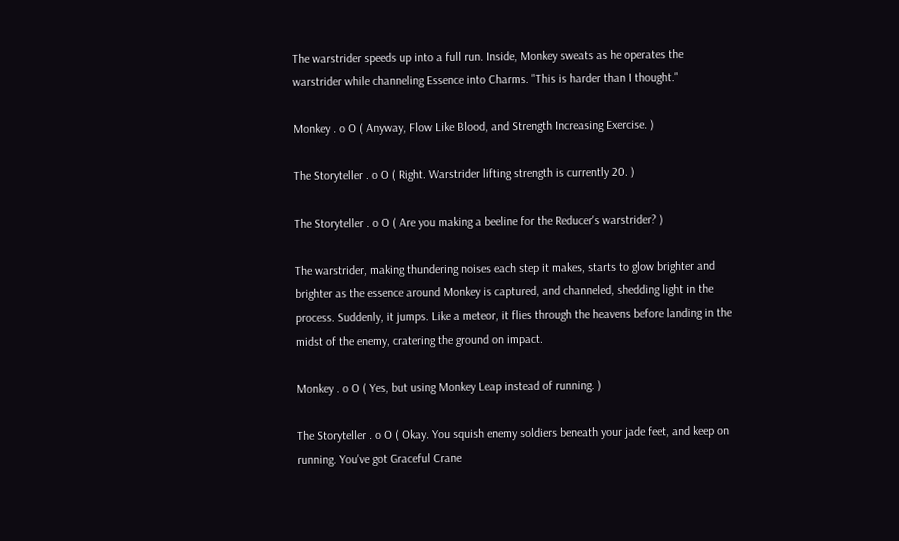The warstrider speeds up into a full run. Inside, Monkey sweats as he operates the warstrider while channeling Essence into Charms. "This is harder than I thought."

Monkey . o O ( Anyway, Flow Like Blood, and Strength Increasing Exercise. )

The Storyteller . o O ( Right. Warstrider lifting strength is currently 20. )

The Storyteller . o O ( Are you making a beeline for the Reducer's warstrider? )

The warstrider, making thundering noises each step it makes, starts to glow brighter and brighter as the essence around Monkey is captured, and channeled, shedding light in the process. Suddenly, it jumps. Like a meteor, it flies through the heavens before landing in the midst of the enemy, cratering the ground on impact.

Monkey . o O ( Yes, but using Monkey Leap instead of running. )

The Storyteller . o O ( Okay. You squish enemy soldiers beneath your jade feet, and keep on running. You've got Graceful Crane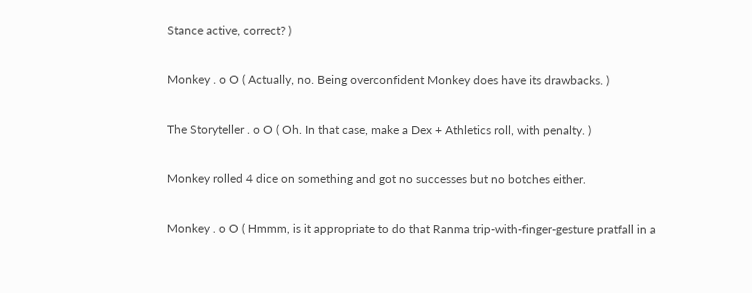Stance active, correct? )

Monkey . o O ( Actually, no. Being overconfident Monkey does have its drawbacks. )

The Storyteller . o O ( Oh. In that case, make a Dex + Athletics roll, with penalty. )

Monkey rolled 4 dice on something and got no successes but no botches either.

Monkey . o O ( Hmmm, is it appropriate to do that Ranma trip-with-finger-gesture pratfall in a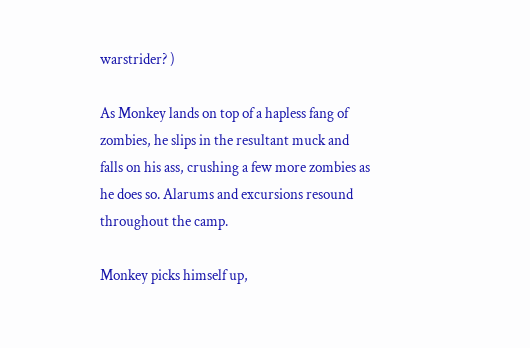warstrider? )

As Monkey lands on top of a hapless fang of zombies, he slips in the resultant muck and falls on his ass, crushing a few more zombies as he does so. Alarums and excursions resound throughout the camp.

Monkey picks himself up,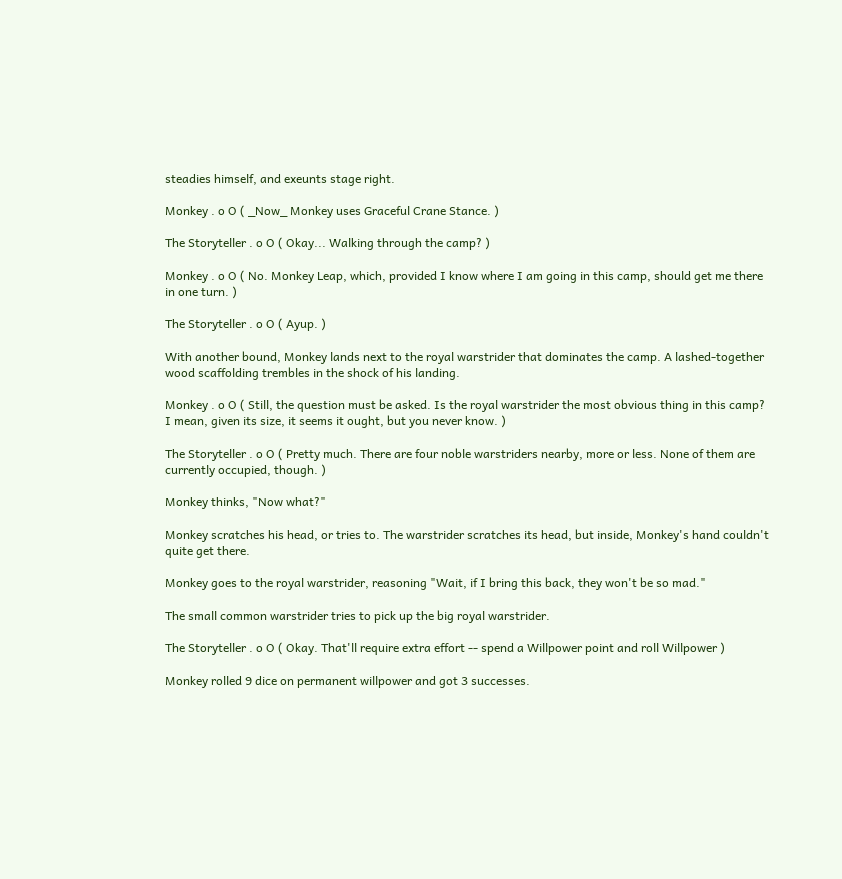steadies himself, and exeunts stage right.

Monkey . o O ( _Now_ Monkey uses Graceful Crane Stance. )

The Storyteller . o O ( Okay... Walking through the camp? )

Monkey . o O ( No. Monkey Leap, which, provided I know where I am going in this camp, should get me there in one turn. )

The Storyteller . o O ( Ayup. )

With another bound, Monkey lands next to the royal warstrider that dominates the camp. A lashed-together wood scaffolding trembles in the shock of his landing.

Monkey . o O ( Still, the question must be asked. Is the royal warstrider the most obvious thing in this camp? I mean, given its size, it seems it ought, but you never know. )

The Storyteller . o O ( Pretty much. There are four noble warstriders nearby, more or less. None of them are currently occupied, though. )

Monkey thinks, "Now what?"

Monkey scratches his head, or tries to. The warstrider scratches its head, but inside, Monkey's hand couldn't quite get there.

Monkey goes to the royal warstrider, reasoning "Wait, if I bring this back, they won't be so mad."

The small common warstrider tries to pick up the big royal warstrider.

The Storyteller . o O ( Okay. That'll require extra effort -- spend a Willpower point and roll Willpower )

Monkey rolled 9 dice on permanent willpower and got 3 successes.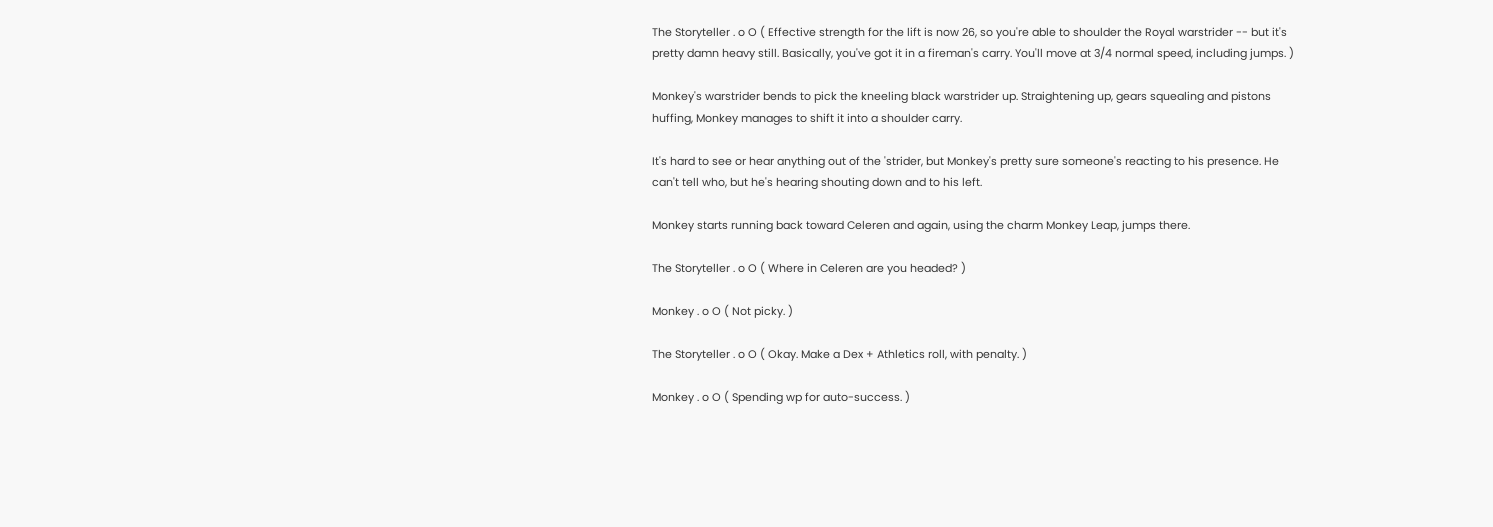The Storyteller . o O ( Effective strength for the lift is now 26, so you're able to shoulder the Royal warstrider -- but it's pretty damn heavy still. Basically, you've got it in a fireman's carry. You'll move at 3/4 normal speed, including jumps. )

Monkey's warstrider bends to pick the kneeling black warstrider up. Straightening up, gears squealing and pistons huffing, Monkey manages to shift it into a shoulder carry.

It's hard to see or hear anything out of the 'strider, but Monkey's pretty sure someone's reacting to his presence. He can't tell who, but he's hearing shouting down and to his left.

Monkey starts running back toward Celeren and again, using the charm Monkey Leap, jumps there.

The Storyteller . o O ( Where in Celeren are you headed? )

Monkey . o O ( Not picky. )

The Storyteller . o O ( Okay. Make a Dex + Athletics roll, with penalty. )

Monkey . o O ( Spending wp for auto-success. )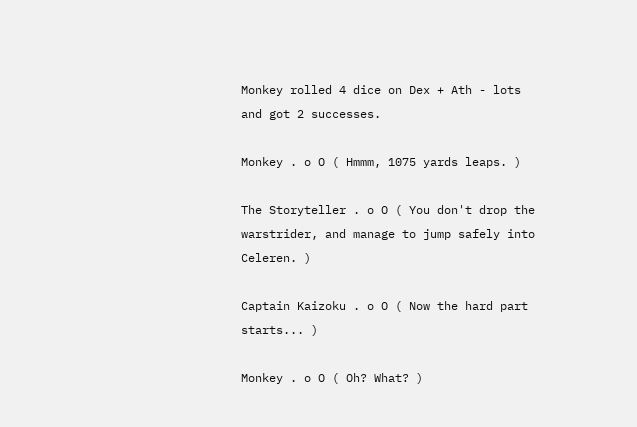Monkey rolled 4 dice on Dex + Ath - lots and got 2 successes.

Monkey . o O ( Hmmm, 1075 yards leaps. )

The Storyteller . o O ( You don't drop the warstrider, and manage to jump safely into Celeren. )

Captain Kaizoku . o O ( Now the hard part starts... )

Monkey . o O ( Oh? What? )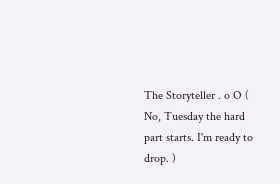The Storyteller . o O ( No, Tuesday the hard part starts. I'm ready to drop. )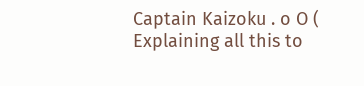Captain Kaizoku . o O ( Explaining all this to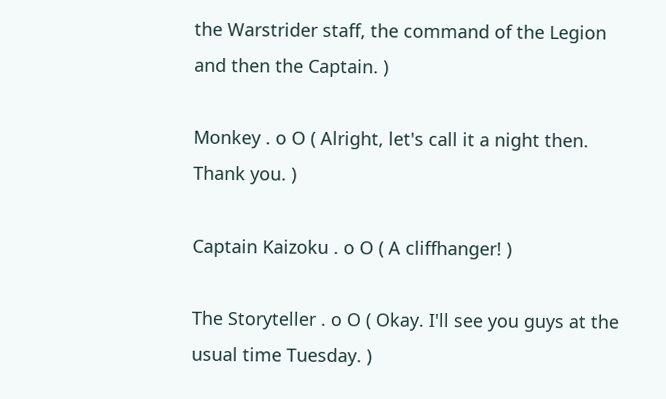the Warstrider staff, the command of the Legion and then the Captain. )

Monkey . o O ( Alright, let's call it a night then. Thank you. )

Captain Kaizoku . o O ( A cliffhanger! )

The Storyteller . o O ( Okay. I'll see you guys at the usual time Tuesday. )